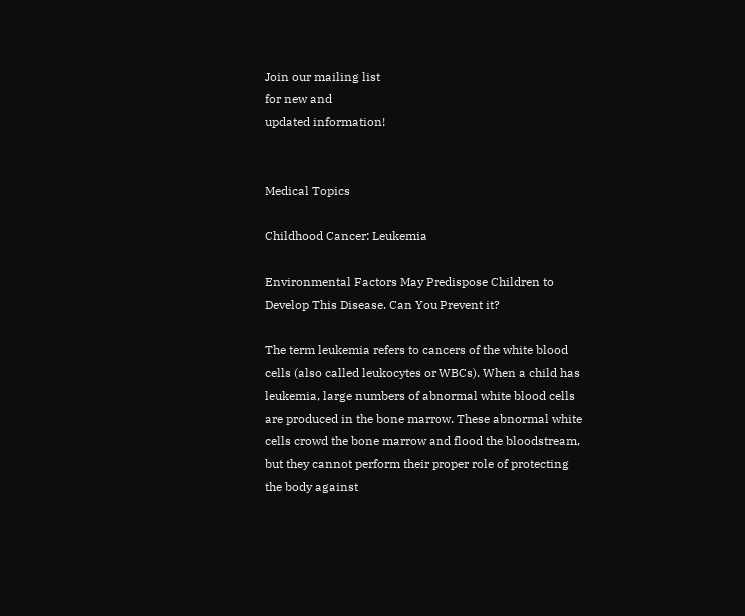Join our mailing list
for new and
updated information!


Medical Topics

Childhood Cancer: Leukemia

Environmental Factors May Predispose Children to Develop This Disease. Can You Prevent it?

The term leukemia refers to cancers of the white blood cells (also called leukocytes or WBCs). When a child has leukemia, large numbers of abnormal white blood cells are produced in the bone marrow. These abnormal white cells crowd the bone marrow and flood the bloodstream, but they cannot perform their proper role of protecting the body against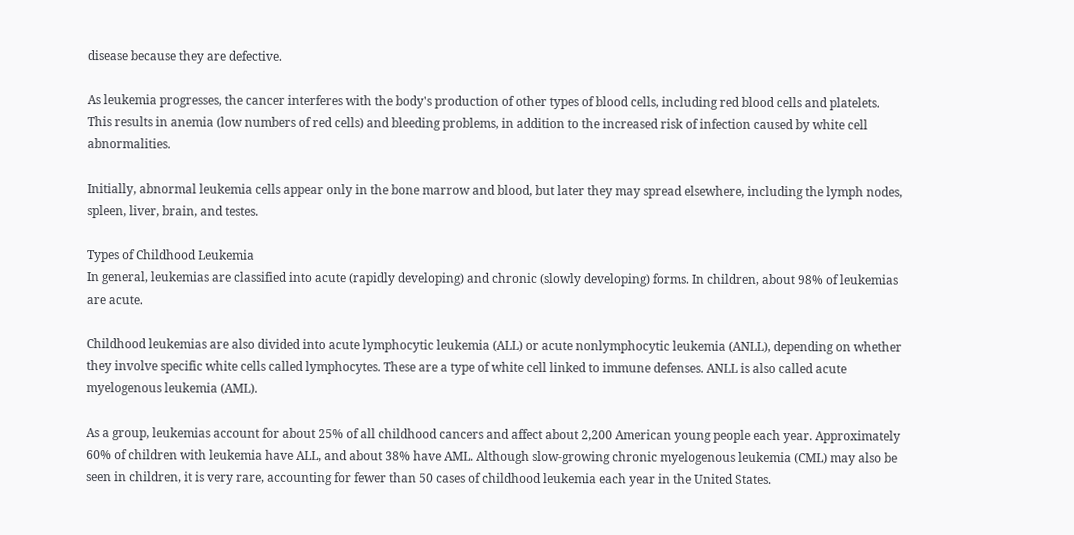disease because they are defective.

As leukemia progresses, the cancer interferes with the body's production of other types of blood cells, including red blood cells and platelets. This results in anemia (low numbers of red cells) and bleeding problems, in addition to the increased risk of infection caused by white cell abnormalities.

Initially, abnormal leukemia cells appear only in the bone marrow and blood, but later they may spread elsewhere, including the lymph nodes, spleen, liver, brain, and testes.

Types of Childhood Leukemia
In general, leukemias are classified into acute (rapidly developing) and chronic (slowly developing) forms. In children, about 98% of leukemias are acute.

Childhood leukemias are also divided into acute lymphocytic leukemia (ALL) or acute nonlymphocytic leukemia (ANLL), depending on whether they involve specific white cells called lymphocytes. These are a type of white cell linked to immune defenses. ANLL is also called acute myelogenous leukemia (AML).

As a group, leukemias account for about 25% of all childhood cancers and affect about 2,200 American young people each year. Approximately 60% of children with leukemia have ALL, and about 38% have AML. Although slow-growing chronic myelogenous leukemia (CML) may also be seen in children, it is very rare, accounting for fewer than 50 cases of childhood leukemia each year in the United States.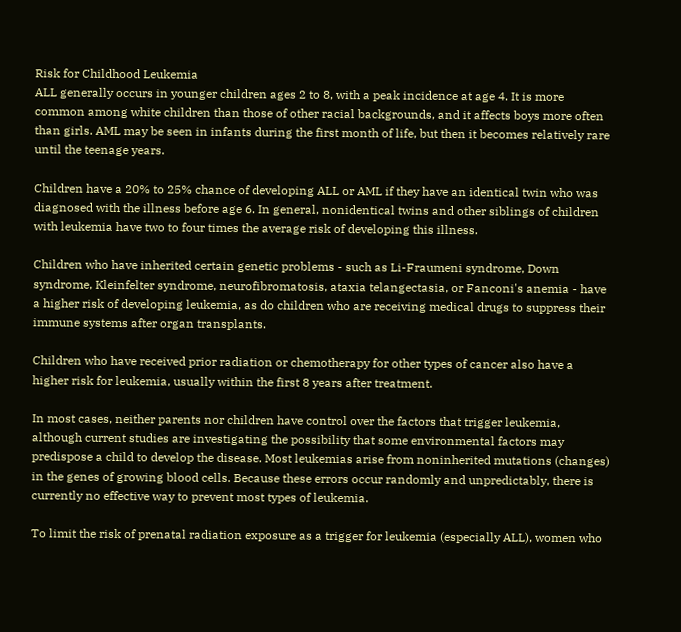Risk for Childhood Leukemia
ALL generally occurs in younger children ages 2 to 8, with a peak incidence at age 4. It is more common among white children than those of other racial backgrounds, and it affects boys more often than girls. AML may be seen in infants during the first month of life, but then it becomes relatively rare until the teenage years.

Children have a 20% to 25% chance of developing ALL or AML if they have an identical twin who was diagnosed with the illness before age 6. In general, nonidentical twins and other siblings of children with leukemia have two to four times the average risk of developing this illness.

Children who have inherited certain genetic problems - such as Li-Fraumeni syndrome, Down syndrome, Kleinfelter syndrome, neurofibromatosis, ataxia telangectasia, or Fanconi's anemia - have a higher risk of developing leukemia, as do children who are receiving medical drugs to suppress their immune systems after organ transplants.

Children who have received prior radiation or chemotherapy for other types of cancer also have a higher risk for leukemia, usually within the first 8 years after treatment.

In most cases, neither parents nor children have control over the factors that trigger leukemia, although current studies are investigating the possibility that some environmental factors may predispose a child to develop the disease. Most leukemias arise from noninherited mutations (changes) in the genes of growing blood cells. Because these errors occur randomly and unpredictably, there is currently no effective way to prevent most types of leukemia.

To limit the risk of prenatal radiation exposure as a trigger for leukemia (especially ALL), women who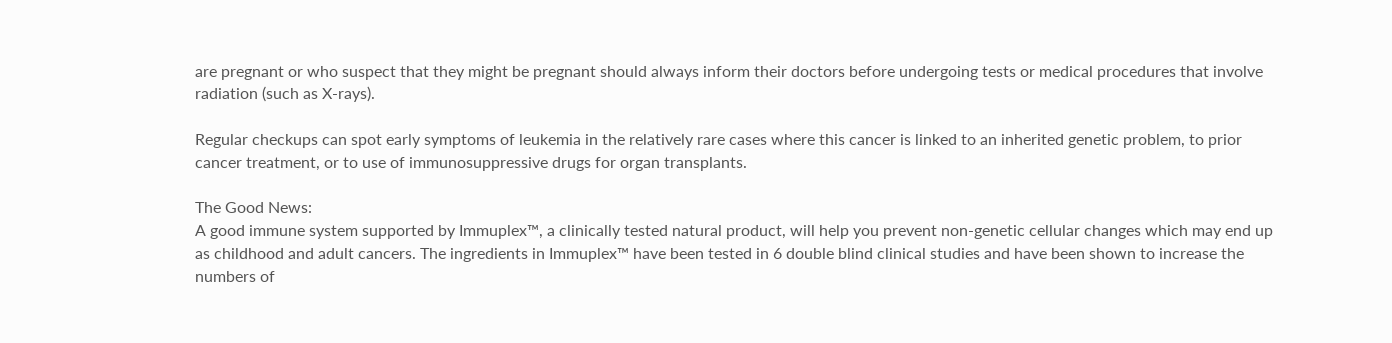are pregnant or who suspect that they might be pregnant should always inform their doctors before undergoing tests or medical procedures that involve radiation (such as X-rays).

Regular checkups can spot early symptoms of leukemia in the relatively rare cases where this cancer is linked to an inherited genetic problem, to prior cancer treatment, or to use of immunosuppressive drugs for organ transplants.

The Good News:
A good immune system supported by Immuplex™, a clinically tested natural product, will help you prevent non-genetic cellular changes which may end up as childhood and adult cancers. The ingredients in Immuplex™ have been tested in 6 double blind clinical studies and have been shown to increase the numbers of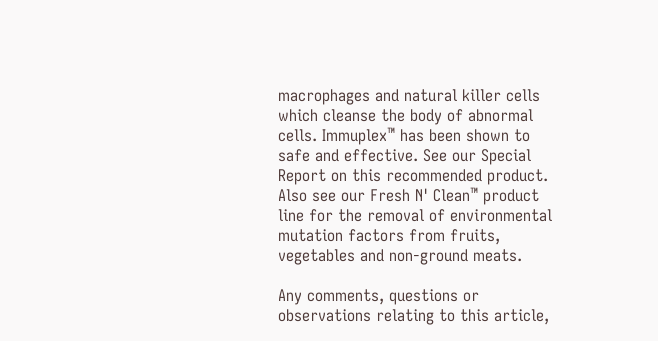macrophages and natural killer cells which cleanse the body of abnormal cells. Immuplex™ has been shown to safe and effective. See our Special Report on this recommended product. Also see our Fresh N' Clean™ product line for the removal of environmental mutation factors from fruits, vegetables and non-ground meats.

Any comments, questions or observations relating to this article,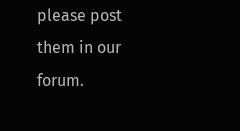please post them in our forum.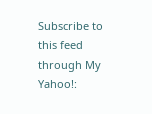Subscribe to this feed through My Yahoo!: